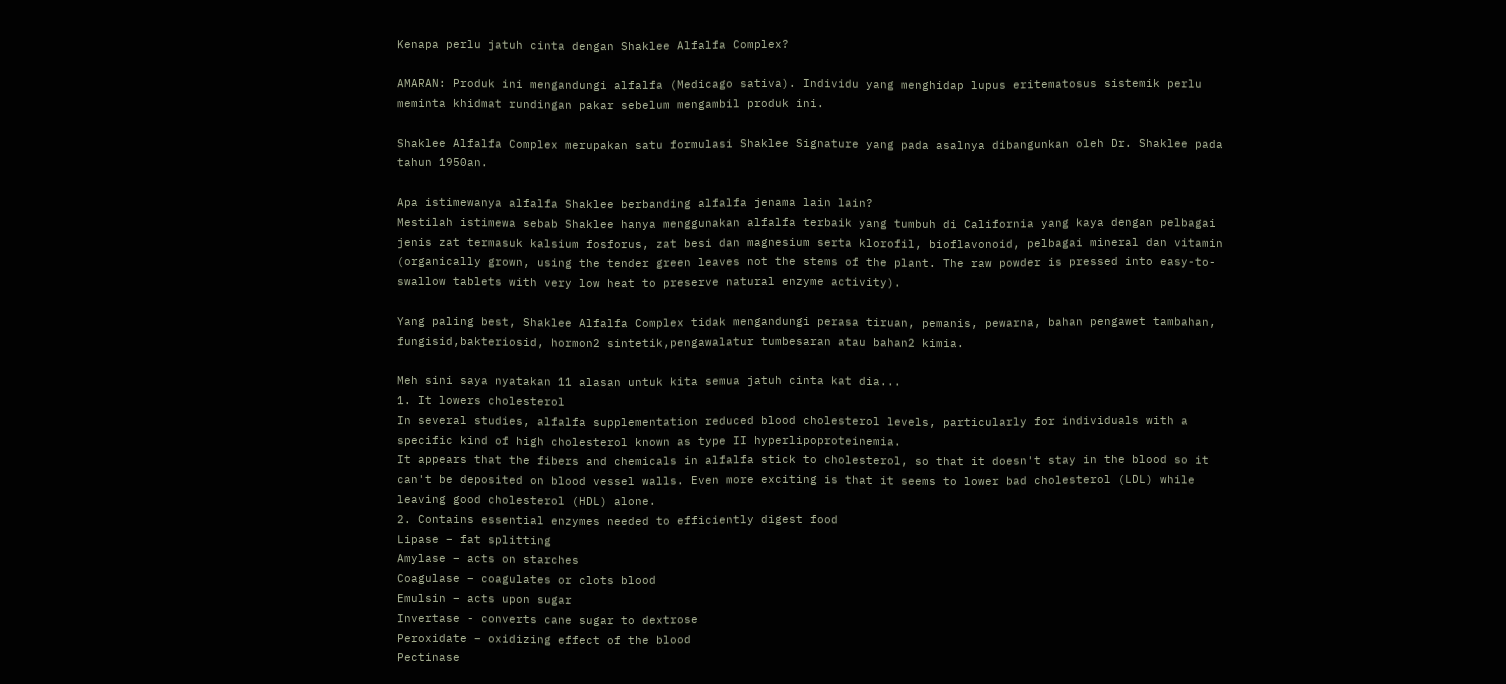Kenapa perlu jatuh cinta dengan Shaklee Alfalfa Complex?

AMARAN: Produk ini mengandungi alfalfa (Medicago sativa). Individu yang menghidap lupus eritematosus sistemik perlu meminta khidmat rundingan pakar sebelum mengambil produk ini.

Shaklee Alfalfa Complex merupakan satu formulasi Shaklee Signature yang pada asalnya dibangunkan oleh Dr. Shaklee pada tahun 1950an.

Apa istimewanya alfalfa Shaklee berbanding alfalfa jenama lain lain?
Mestilah istimewa sebab Shaklee hanya menggunakan alfalfa terbaik yang tumbuh di California yang kaya dengan pelbagai jenis zat termasuk kalsium fosforus, zat besi dan magnesium serta klorofil, bioflavonoid, pelbagai mineral dan vitamin (organically grown, using the tender green leaves not the stems of the plant. The raw powder is pressed into easy-to-swallow tablets with very low heat to preserve natural enzyme activity).

Yang paling best, Shaklee Alfalfa Complex tidak mengandungi perasa tiruan, pemanis, pewarna, bahan pengawet tambahan, fungisid,bakteriosid, hormon2 sintetik,pengawalatur tumbesaran atau bahan2 kimia.

Meh sini saya nyatakan 11 alasan untuk kita semua jatuh cinta kat dia...
1. It lowers cholesterol
In several studies, alfalfa supplementation reduced blood cholesterol levels, particularly for individuals with a specific kind of high cholesterol known as type II hyperlipoproteinemia.
It appears that the fibers and chemicals in alfalfa stick to cholesterol, so that it doesn't stay in the blood so it can't be deposited on blood vessel walls. Even more exciting is that it seems to lower bad cholesterol (LDL) while leaving good cholesterol (HDL) alone.
2. Contains essential enzymes needed to efficiently digest food
Lipase – fat splitting
Amylase – acts on starches
Coagulase – coagulates or clots blood
Emulsin – acts upon sugar
Invertase - converts cane sugar to dextrose
Peroxidate – oxidizing effect of the blood
Pectinase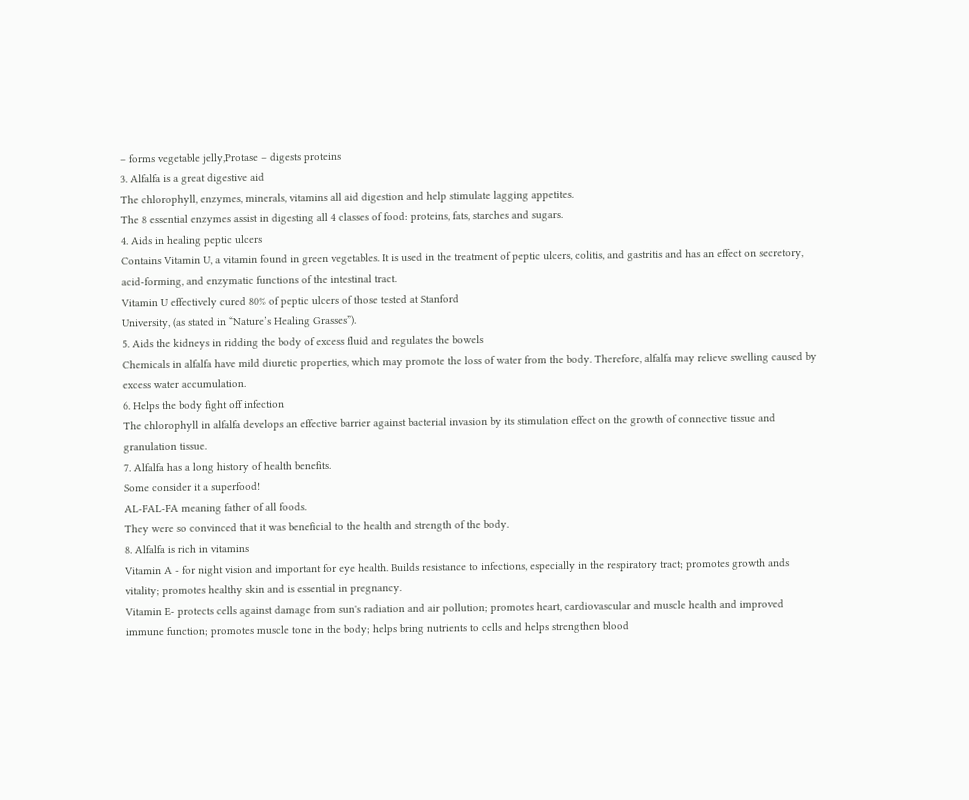– forms vegetable jelly,Protase – digests proteins
3. Alfalfa is a great digestive aid
The chlorophyll, enzymes, minerals, vitamins all aid digestion and help stimulate lagging appetites.
The 8 essential enzymes assist in digesting all 4 classes of food: proteins, fats, starches and sugars.
4. Aids in healing peptic ulcers
Contains Vitamin U, a vitamin found in green vegetables. It is used in the treatment of peptic ulcers, colitis, and gastritis and has an effect on secretory, acid-forming, and enzymatic functions of the intestinal tract.
Vitamin U effectively cured 80% of peptic ulcers of those tested at Stanford
University, (as stated in “Nature’s Healing Grasses”).
5. Aids the kidneys in ridding the body of excess fluid and regulates the bowels
Chemicals in alfalfa have mild diuretic properties, which may promote the loss of water from the body. Therefore, alfalfa may relieve swelling caused by excess water accumulation.
6. Helps the body fight off infection
The chlorophyll in alfalfa develops an effective barrier against bacterial invasion by its stimulation effect on the growth of connective tissue and granulation tissue.
7. Alfalfa has a long history of health benefits.
Some consider it a superfood!
AL-FAL-FA meaning father of all foods.
They were so convinced that it was beneficial to the health and strength of the body.
8. Alfalfa is rich in vitamins
Vitamin A - for night vision and important for eye health. Builds resistance to infections, especially in the respiratory tract; promotes growth ands vitality; promotes healthy skin and is essential in pregnancy.
Vitamin E- protects cells against damage from sun's radiation and air pollution; promotes heart, cardiovascular and muscle health and improved immune function; promotes muscle tone in the body; helps bring nutrients to cells and helps strengthen blood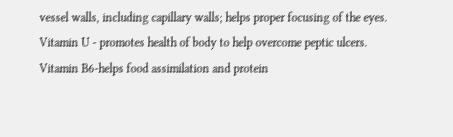vessel walls, including capillary walls; helps proper focusing of the eyes.
Vitamin U - promotes health of body to help overcome peptic ulcers.
Vitamin B6-helps food assimilation and protein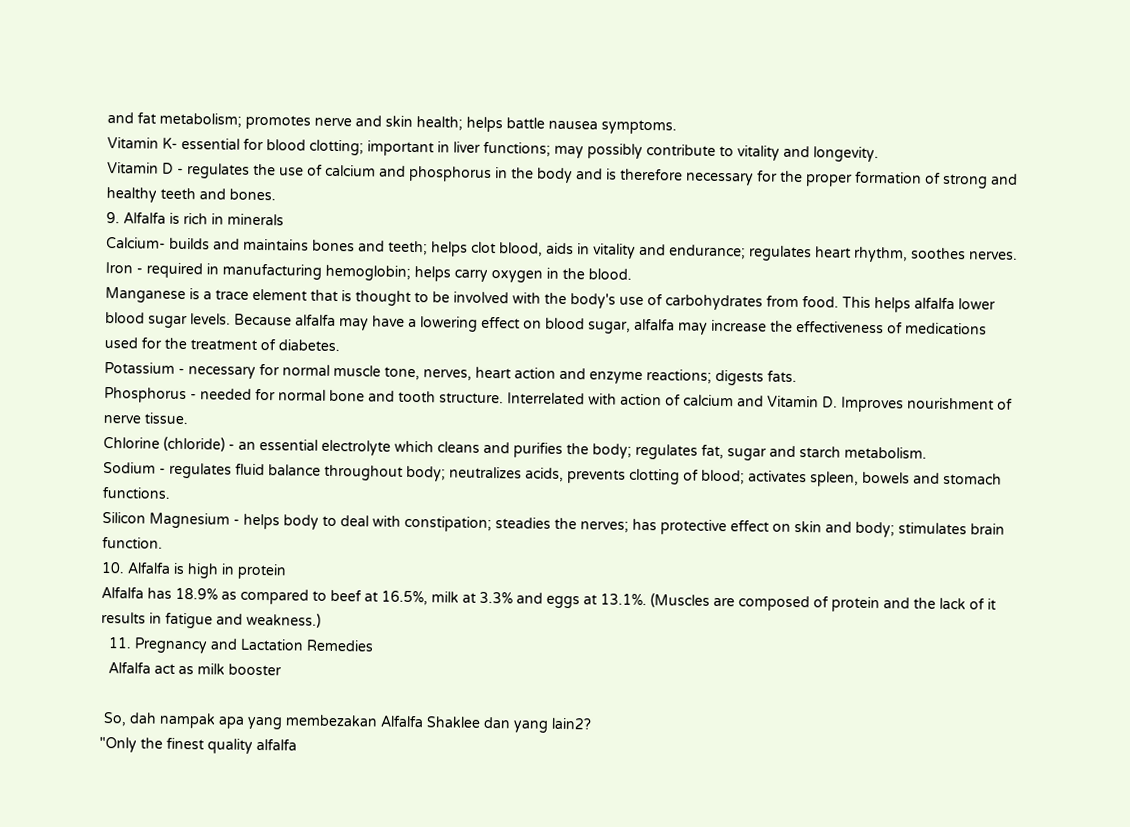and fat metabolism; promotes nerve and skin health; helps battle nausea symptoms.
Vitamin K- essential for blood clotting; important in liver functions; may possibly contribute to vitality and longevity.
Vitamin D - regulates the use of calcium and phosphorus in the body and is therefore necessary for the proper formation of strong and healthy teeth and bones.
9. Alfalfa is rich in minerals
Calcium- builds and maintains bones and teeth; helps clot blood, aids in vitality and endurance; regulates heart rhythm, soothes nerves.
Iron - required in manufacturing hemoglobin; helps carry oxygen in the blood.
Manganese is a trace element that is thought to be involved with the body's use of carbohydrates from food. This helps alfalfa lower blood sugar levels. Because alfalfa may have a lowering effect on blood sugar, alfalfa may increase the effectiveness of medications used for the treatment of diabetes.
Potassium - necessary for normal muscle tone, nerves, heart action and enzyme reactions; digests fats.
Phosphorus - needed for normal bone and tooth structure. Interrelated with action of calcium and Vitamin D. Improves nourishment of nerve tissue.
Chlorine (chloride) - an essential electrolyte which cleans and purifies the body; regulates fat, sugar and starch metabolism.
Sodium - regulates fluid balance throughout body; neutralizes acids, prevents clotting of blood; activates spleen, bowels and stomach functions.
Silicon Magnesium - helps body to deal with constipation; steadies the nerves; has protective effect on skin and body; stimulates brain function.
10. Alfalfa is high in protein
Alfalfa has 18.9% as compared to beef at 16.5%, milk at 3.3% and eggs at 13.1%. (Muscles are composed of protein and the lack of it results in fatigue and weakness.)
  11. Pregnancy and Lactation Remedies
  Alfalfa act as milk booster

 So, dah nampak apa yang membezakan Alfalfa Shaklee dan yang lain2?
"Only the finest quality alfalfa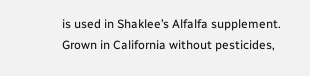is used in Shaklee’s Alfalfa supplement. Grown in California without pesticides,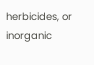herbicides, or inorganic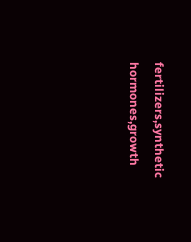fertilizers,synthetic hormones,growth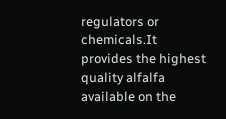regulators or chemicals.It provides the highest quality alfalfa available on the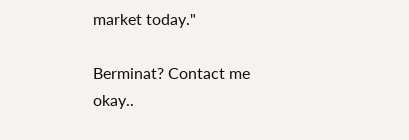market today."

Berminat? Contact me okay..